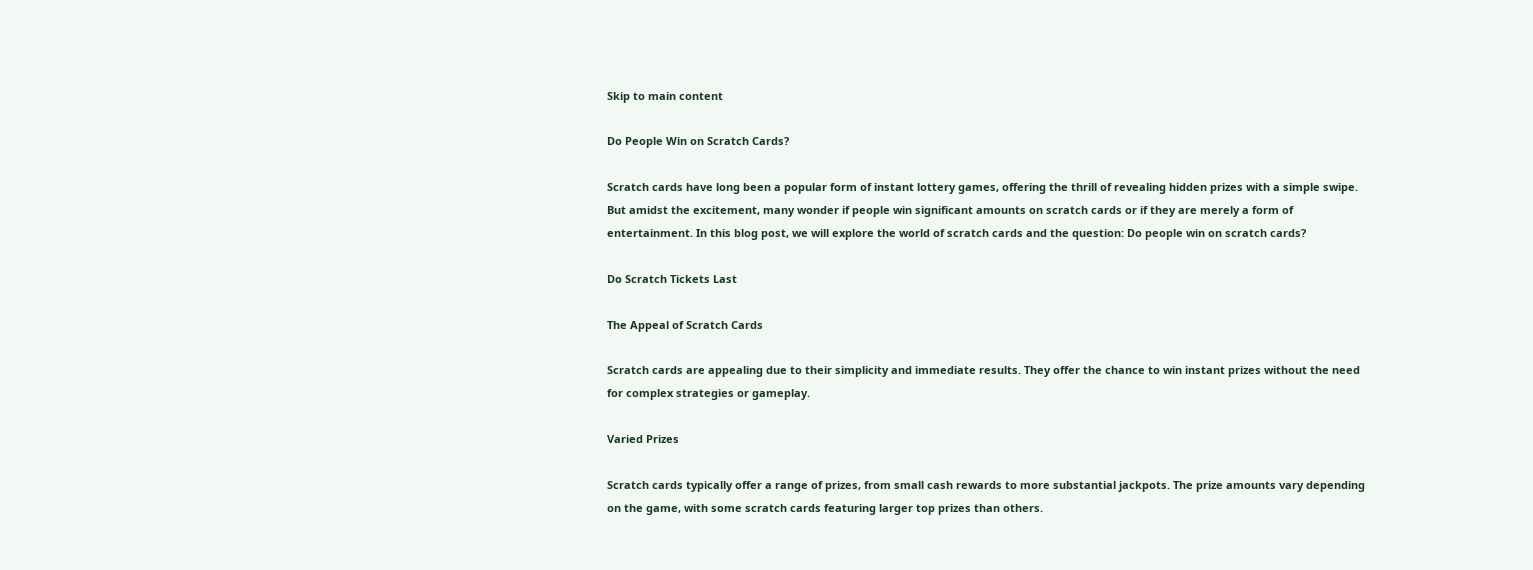Skip to main content

Do People Win on Scratch Cards?

Scratch cards have long been a popular form of instant lottery games, offering the thrill of revealing hidden prizes with a simple swipe. But amidst the excitement, many wonder if people win significant amounts on scratch cards or if they are merely a form of entertainment. In this blog post, we will explore the world of scratch cards and the question: Do people win on scratch cards?

Do Scratch Tickets Last

The Appeal of Scratch Cards

Scratch cards are appealing due to their simplicity and immediate results. They offer the chance to win instant prizes without the need for complex strategies or gameplay.

Varied Prizes

Scratch cards typically offer a range of prizes, from small cash rewards to more substantial jackpots. The prize amounts vary depending on the game, with some scratch cards featuring larger top prizes than others.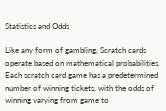Statistics and Odds

Like any form of gambling, Scratch cards operate based on mathematical probabilities. Each scratch card game has a predetermined number of winning tickets, with the odds of winning varying from game to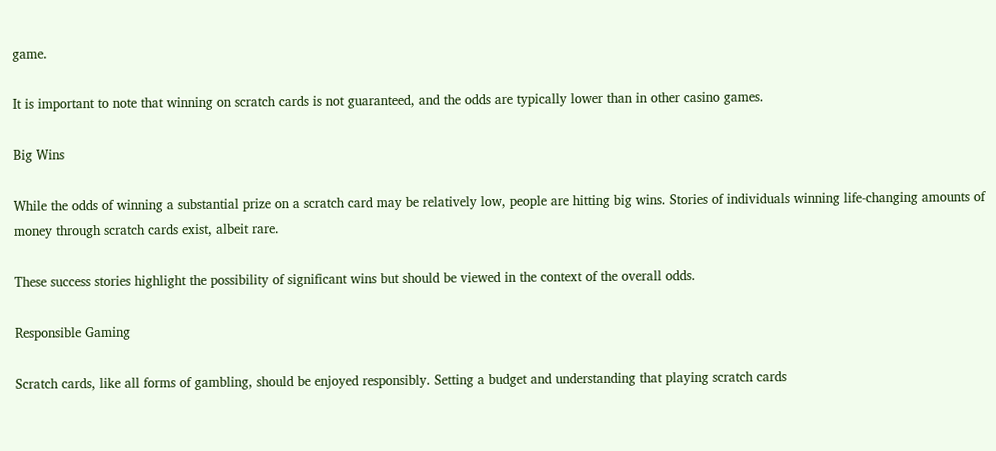game.

It is important to note that winning on scratch cards is not guaranteed, and the odds are typically lower than in other casino games.

Big Wins

While the odds of winning a substantial prize on a scratch card may be relatively low, people are hitting big wins. Stories of individuals winning life-changing amounts of money through scratch cards exist, albeit rare.

These success stories highlight the possibility of significant wins but should be viewed in the context of the overall odds.

Responsible Gaming

Scratch cards, like all forms of gambling, should be enjoyed responsibly. Setting a budget and understanding that playing scratch cards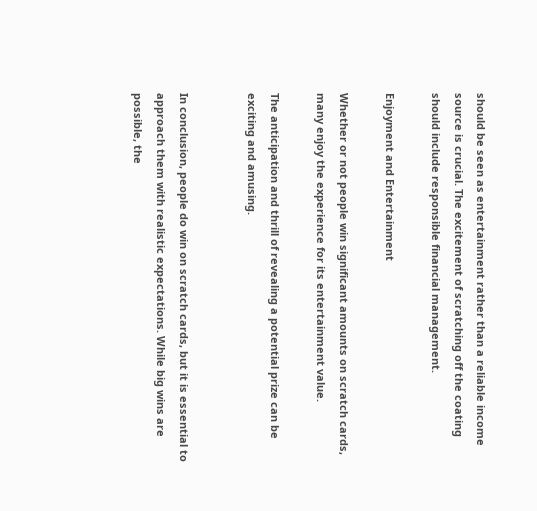should be seen as entertainment rather than a reliable income source is crucial. The excitement of scratching off the coating should include responsible financial management.

Enjoyment and Entertainment

Whether or not people win significant amounts on scratch cards, many enjoy the experience for its entertainment value.

The anticipation and thrill of revealing a potential prize can be exciting and amusing.


In conclusion, people do win on scratch cards, but it is essential to approach them with realistic expectations. While big wins are possible, the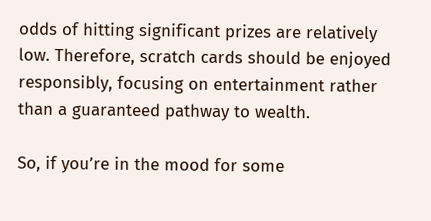odds of hitting significant prizes are relatively low. Therefore, scratch cards should be enjoyed responsibly, focusing on entertainment rather than a guaranteed pathway to wealth.

So, if you’re in the mood for some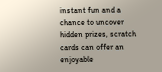instant fun and a chance to uncover hidden prizes, scratch cards can offer an enjoyable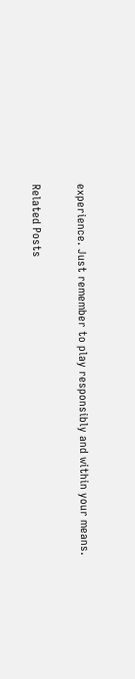experience. Just remember to play responsibly and within your means.

Related Posts